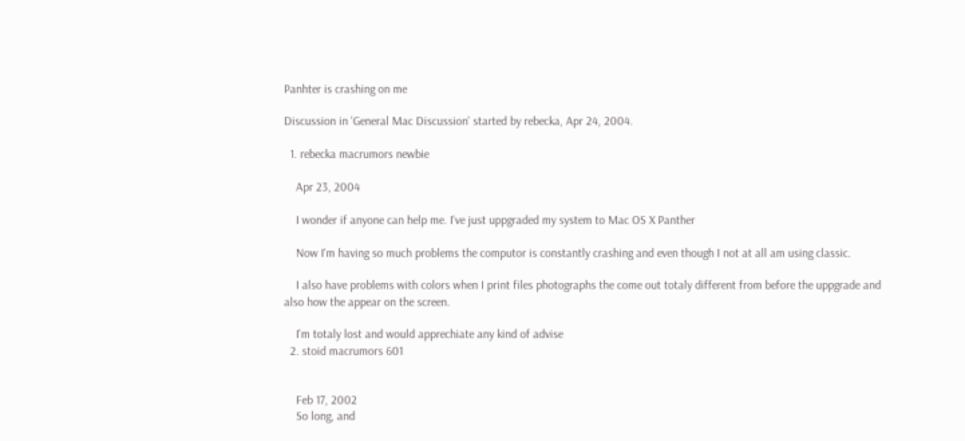Panhter is crashing on me

Discussion in 'General Mac Discussion' started by rebecka, Apr 24, 2004.

  1. rebecka macrumors newbie

    Apr 23, 2004

    I wonder if anyone can help me. I've just uppgraded my system to Mac OS X Panther

    Now I'm having so much problems the computor is constantly crashing and even though I not at all am using classic.

    I also have problems with colors when I print files photographs the come out totaly different from before the uppgrade and also how the appear on the screen.

    I'm totaly lost and would apprechiate any kind of advise
  2. stoid macrumors 601


    Feb 17, 2002
    So long, and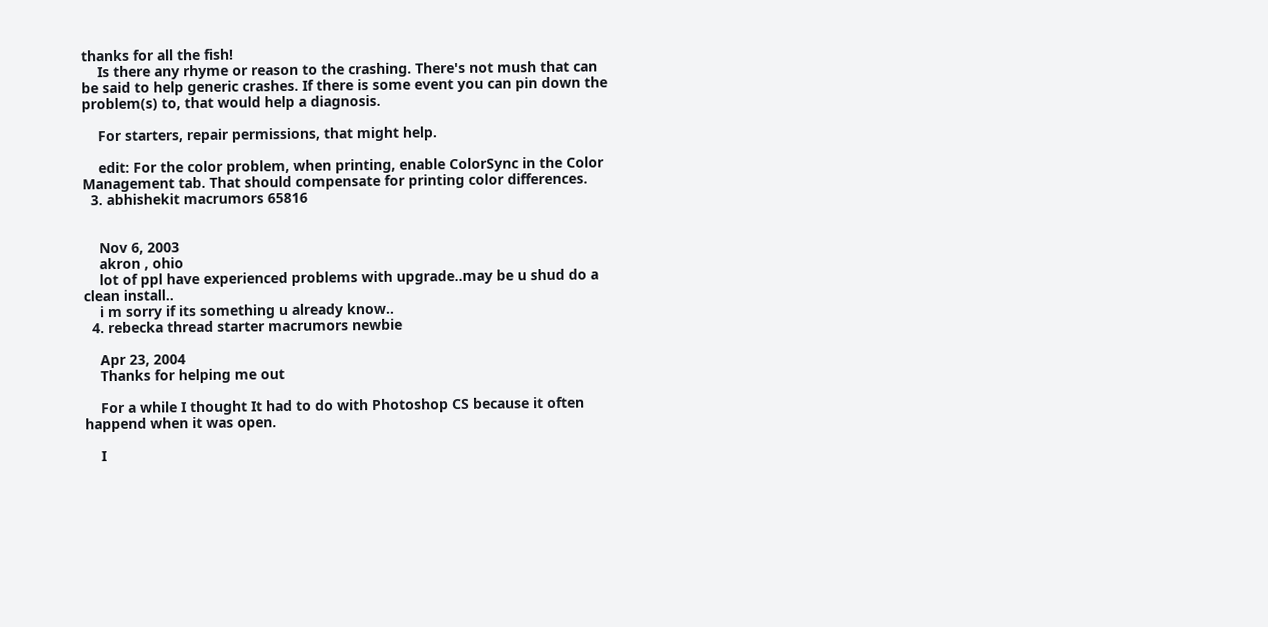thanks for all the fish!
    Is there any rhyme or reason to the crashing. There's not mush that can be said to help generic crashes. If there is some event you can pin down the problem(s) to, that would help a diagnosis.

    For starters, repair permissions, that might help.

    edit: For the color problem, when printing, enable ColorSync in the Color Management tab. That should compensate for printing color differences.
  3. abhishekit macrumors 65816


    Nov 6, 2003
    akron , ohio
    lot of ppl have experienced problems with upgrade..may be u shud do a clean install..
    i m sorry if its something u already know..
  4. rebecka thread starter macrumors newbie

    Apr 23, 2004
    Thanks for helping me out

    For a while I thought It had to do with Photoshop CS because it often happend when it was open.

    I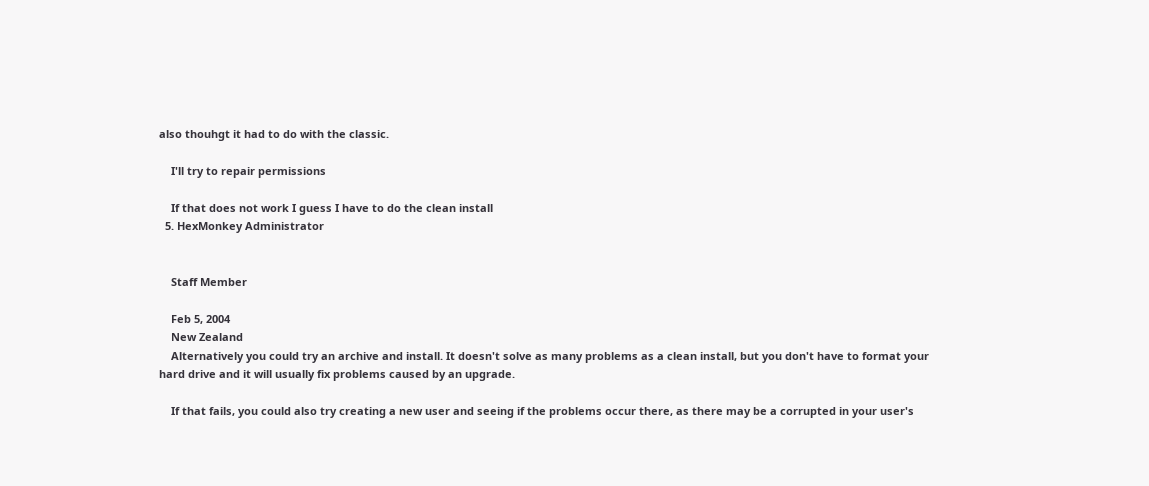also thouhgt it had to do with the classic.

    I'll try to repair permissions

    If that does not work I guess I have to do the clean install
  5. HexMonkey Administrator


    Staff Member

    Feb 5, 2004
    New Zealand
    Alternatively you could try an archive and install. It doesn't solve as many problems as a clean install, but you don't have to format your hard drive and it will usually fix problems caused by an upgrade.

    If that fails, you could also try creating a new user and seeing if the problems occur there, as there may be a corrupted in your user's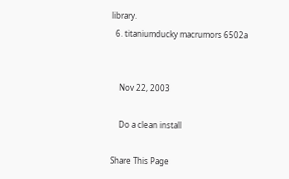library.
  6. titaniumducky macrumors 6502a


    Nov 22, 2003

    Do a clean install

Share This Page